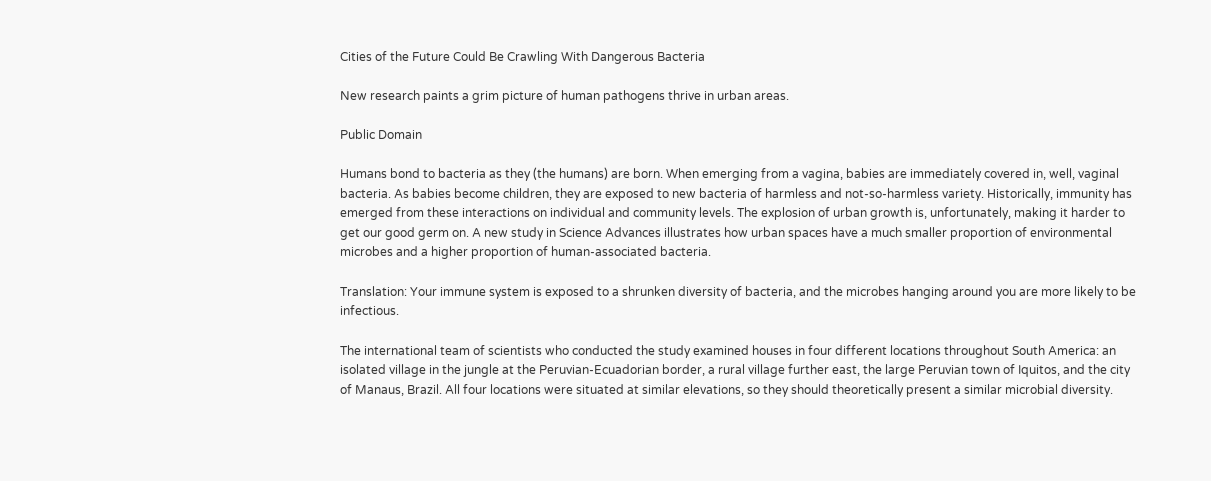Cities of the Future Could Be Crawling With Dangerous Bacteria

New research paints a grim picture of human pathogens thrive in urban areas.

Public Domain

Humans bond to bacteria as they (the humans) are born. When emerging from a vagina, babies are immediately covered in, well, vaginal bacteria. As babies become children, they are exposed to new bacteria of harmless and not-so-harmless variety. Historically, immunity has emerged from these interactions on individual and community levels. The explosion of urban growth is, unfortunately, making it harder to get our good germ on. A new study in Science Advances illustrates how urban spaces have a much smaller proportion of environmental microbes and a higher proportion of human-associated bacteria.

Translation: Your immune system is exposed to a shrunken diversity of bacteria, and the microbes hanging around you are more likely to be infectious.

The international team of scientists who conducted the study examined houses in four different locations throughout South America: an isolated village in the jungle at the Peruvian-Ecuadorian border, a rural village further east, the large Peruvian town of Iquitos, and the city of Manaus, Brazil. All four locations were situated at similar elevations, so they should theoretically present a similar microbial diversity.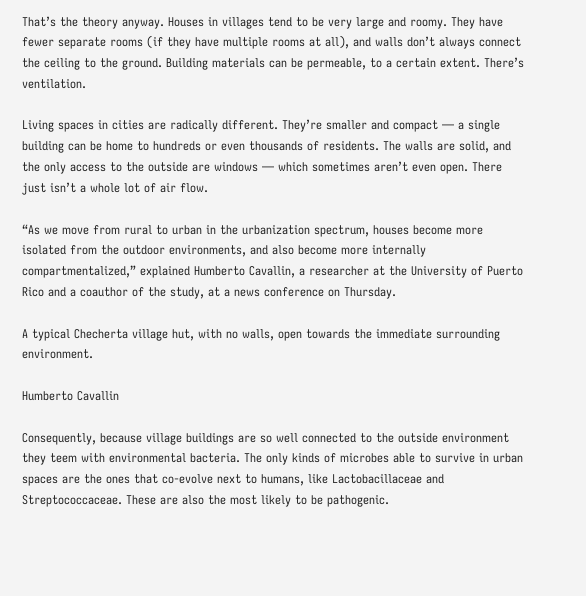That’s the theory anyway. Houses in villages tend to be very large and roomy. They have fewer separate rooms (if they have multiple rooms at all), and walls don’t always connect the ceiling to the ground. Building materials can be permeable, to a certain extent. There’s ventilation.

Living spaces in cities are radically different. They’re smaller and compact — a single building can be home to hundreds or even thousands of residents. The walls are solid, and the only access to the outside are windows — which sometimes aren’t even open. There just isn’t a whole lot of air flow.

“As we move from rural to urban in the urbanization spectrum, houses become more isolated from the outdoor environments, and also become more internally compartmentalized,” explained Humberto Cavallin, a researcher at the University of Puerto Rico and a coauthor of the study, at a news conference on Thursday.

A typical Checherta village hut, with no walls, open towards the immediate surrounding environment.

Humberto Cavallin

Consequently, because village buildings are so well connected to the outside environment they teem with environmental bacteria. The only kinds of microbes able to survive in urban spaces are the ones that co-evolve next to humans, like Lactobacillaceae and Streptococcaceae. These are also the most likely to be pathogenic.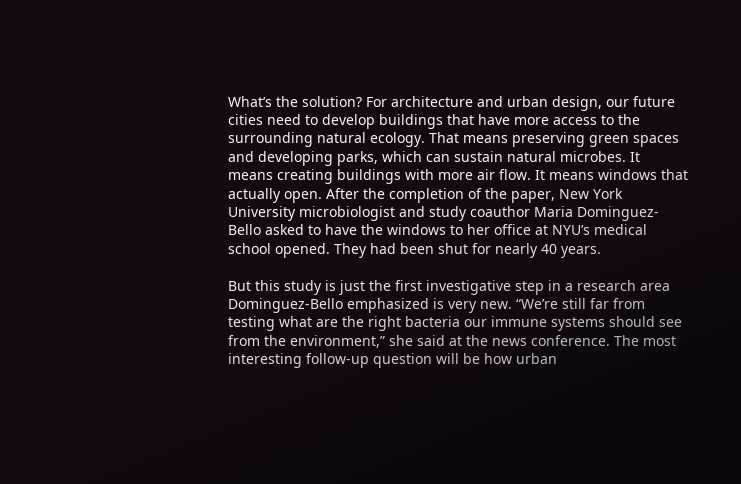What’s the solution? For architecture and urban design, our future cities need to develop buildings that have more access to the surrounding natural ecology. That means preserving green spaces and developing parks, which can sustain natural microbes. It means creating buildings with more air flow. It means windows that actually open. After the completion of the paper, New York University microbiologist and study coauthor Maria Dominguez-Bello asked to have the windows to her office at NYU’s medical school opened. They had been shut for nearly 40 years.

But this study is just the first investigative step in a research area Dominguez-Bello emphasized is very new. “We’re still far from testing what are the right bacteria our immune systems should see from the environment,” she said at the news conference. The most interesting follow-up question will be how urban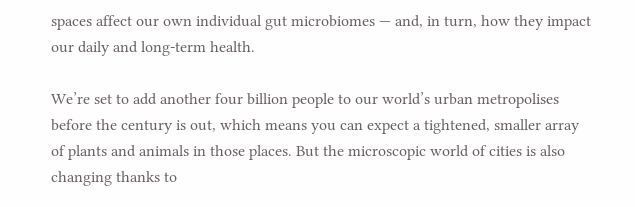spaces affect our own individual gut microbiomes — and, in turn, how they impact our daily and long-term health.

We’re set to add another four billion people to our world’s urban metropolises before the century is out, which means you can expect a tightened, smaller array of plants and animals in those places. But the microscopic world of cities is also changing thanks to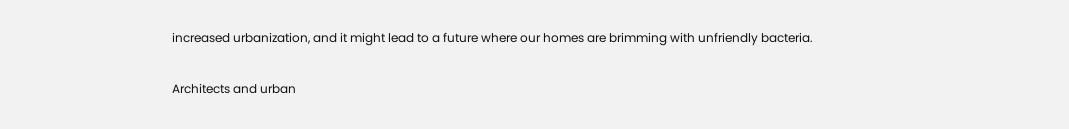increased urbanization, and it might lead to a future where our homes are brimming with unfriendly bacteria.

Architects and urban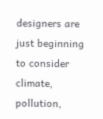designers are just beginning to consider climate, pollution,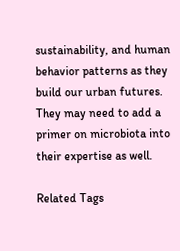sustainability, and human behavior patterns as they build our urban futures. They may need to add a primer on microbiota into their expertise as well.

Related Tags